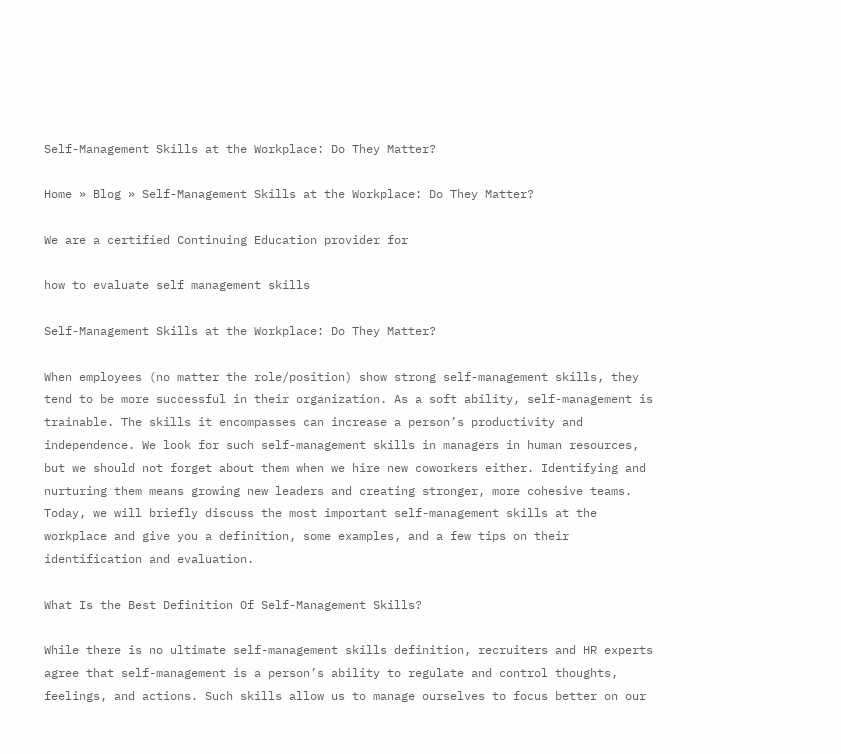Self-Management Skills at the Workplace: Do They Matter?

Home » Blog » Self-Management Skills at the Workplace: Do They Matter?

We are a certified Continuing Education provider for

how to evaluate self management skills

Self-Management Skills at the Workplace: Do They Matter?

When employees (no matter the role/position) show strong self-management skills, they tend to be more successful in their organization. As a soft ability, self-management is trainable. The skills it encompasses can increase a person’s productivity and independence. We look for such self-management skills in managers in human resources, but we should not forget about them when we hire new coworkers either. Identifying and nurturing them means growing new leaders and creating stronger, more cohesive teams. Today, we will briefly discuss the most important self-management skills at the workplace and give you a definition, some examples, and a few tips on their identification and evaluation.

What Is the Best Definition Of Self-Management Skills?

While there is no ultimate self-management skills definition, recruiters and HR experts agree that self-management is a person’s ability to regulate and control thoughts, feelings, and actions. Such skills allow us to manage ourselves to focus better on our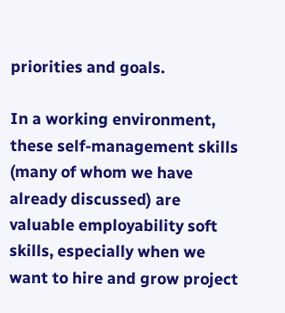priorities and goals.

In a working environment, these self-management skills (many of whom we have already discussed) are valuable employability soft skills, especially when we want to hire and grow project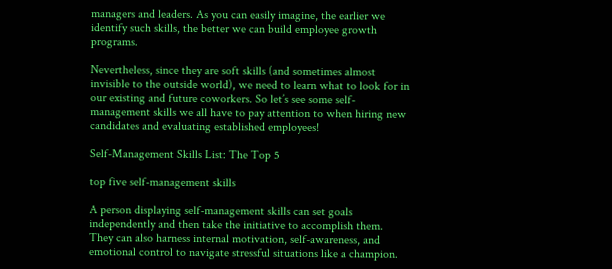managers and leaders. As you can easily imagine, the earlier we identify such skills, the better we can build employee growth programs.

Nevertheless, since they are soft skills (and sometimes almost invisible to the outside world), we need to learn what to look for in our existing and future coworkers. So let’s see some self-management skills we all have to pay attention to when hiring new candidates and evaluating established employees!

Self-Management Skills List: The Top 5

top five self-management skills

A person displaying self-management skills can set goals independently and then take the initiative to accomplish them. They can also harness internal motivation, self-awareness, and emotional control to navigate stressful situations like a champion.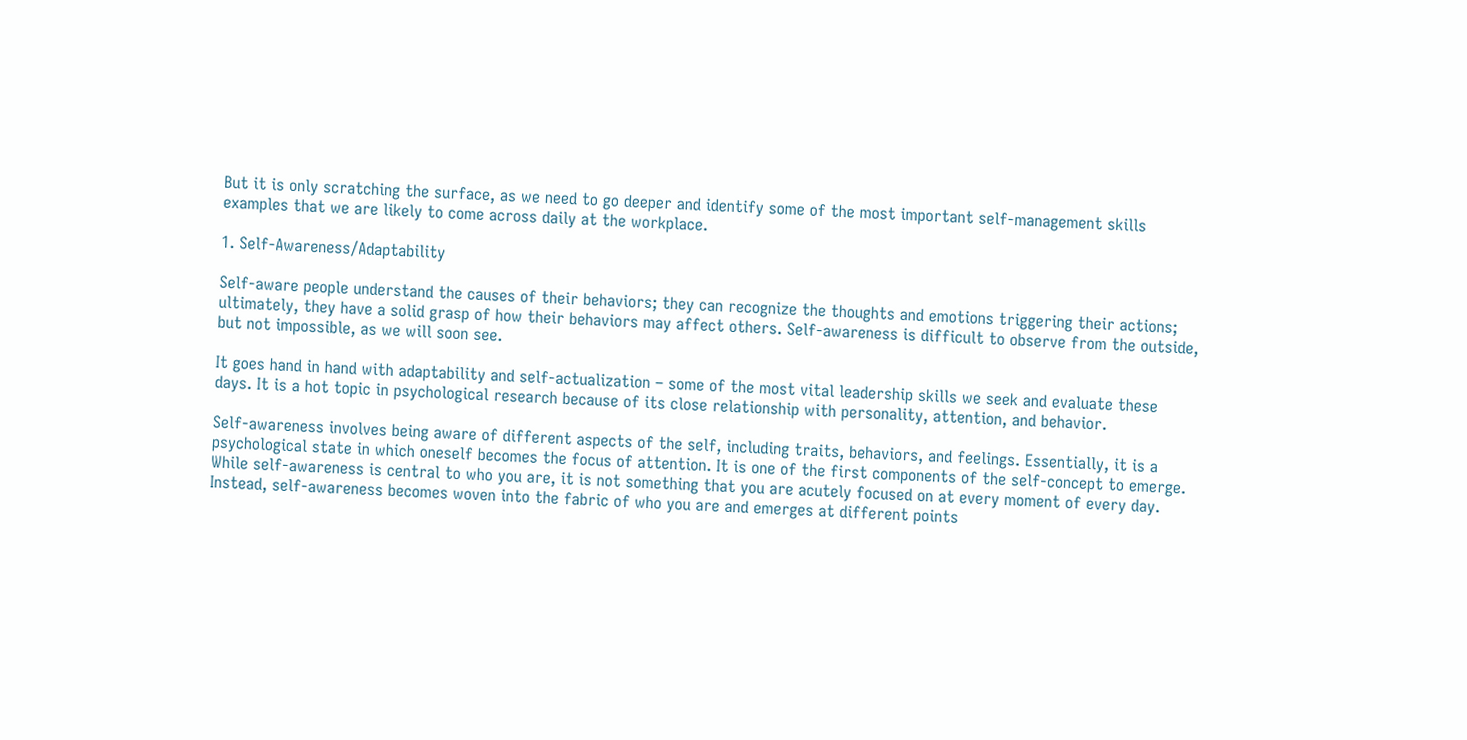But it is only scratching the surface, as we need to go deeper and identify some of the most important self-management skills examples that we are likely to come across daily at the workplace.

1. Self-Awareness/Adaptability

Self-aware people understand the causes of their behaviors; they can recognize the thoughts and emotions triggering their actions; ultimately, they have a solid grasp of how their behaviors may affect others. Self-awareness is difficult to observe from the outside, but not impossible, as we will soon see.

It goes hand in hand with adaptability and self-actualization – some of the most vital leadership skills we seek and evaluate these days. It is a hot topic in psychological research because of its close relationship with personality, attention, and behavior.

Self-awareness involves being aware of different aspects of the self, including traits, behaviors, and feelings. Essentially, it is a psychological state in which oneself becomes the focus of attention. It is one of the first components of the self-concept to emerge. While self-awareness is central to who you are, it is not something that you are acutely focused on at every moment of every day. Instead, self-awareness becomes woven into the fabric of who you are and emerges at different points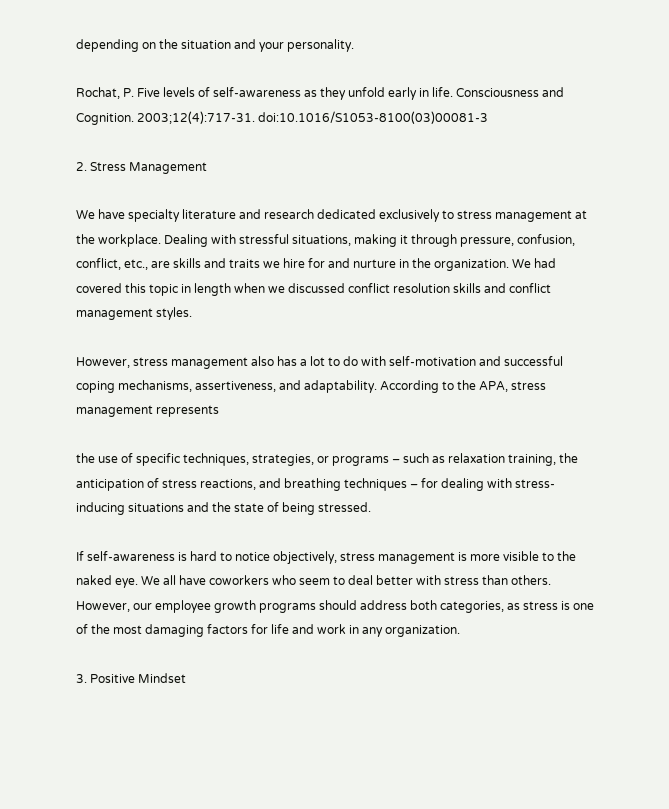depending on the situation and your personality.

Rochat, P. Five levels of self-awareness as they unfold early in life. Consciousness and Cognition. 2003;12(4):717-31. doi:10.1016/S1053-8100(03)00081-3

2. Stress Management

We have specialty literature and research dedicated exclusively to stress management at the workplace. Dealing with stressful situations, making it through pressure, confusion, conflict, etc., are skills and traits we hire for and nurture in the organization. We had covered this topic in length when we discussed conflict resolution skills and conflict management styles.

However, stress management also has a lot to do with self-motivation and successful coping mechanisms, assertiveness, and adaptability. According to the APA, stress management represents

the use of specific techniques, strategies, or programs – such as relaxation training, the anticipation of stress reactions, and breathing techniques – for dealing with stress-inducing situations and the state of being stressed.

If self-awareness is hard to notice objectively, stress management is more visible to the naked eye. We all have coworkers who seem to deal better with stress than others. However, our employee growth programs should address both categories, as stress is one of the most damaging factors for life and work in any organization.

3. Positive Mindset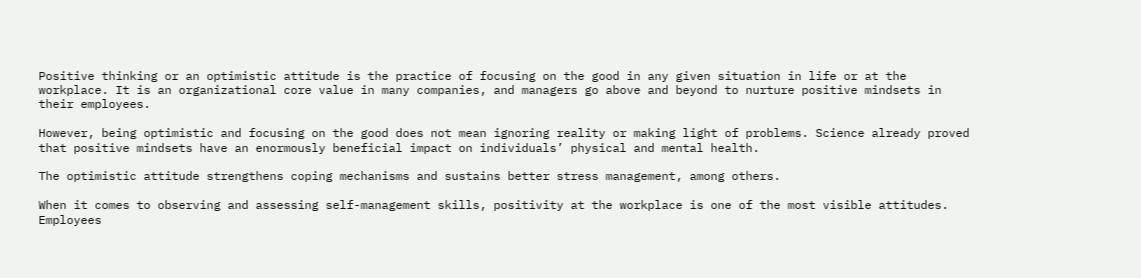Positive thinking or an optimistic attitude is the practice of focusing on the good in any given situation in life or at the workplace. It is an organizational core value in many companies, and managers go above and beyond to nurture positive mindsets in their employees.

However, being optimistic and focusing on the good does not mean ignoring reality or making light of problems. Science already proved that positive mindsets have an enormously beneficial impact on individuals’ physical and mental health.

The optimistic attitude strengthens coping mechanisms and sustains better stress management, among others.

When it comes to observing and assessing self-management skills, positivity at the workplace is one of the most visible attitudes. Employees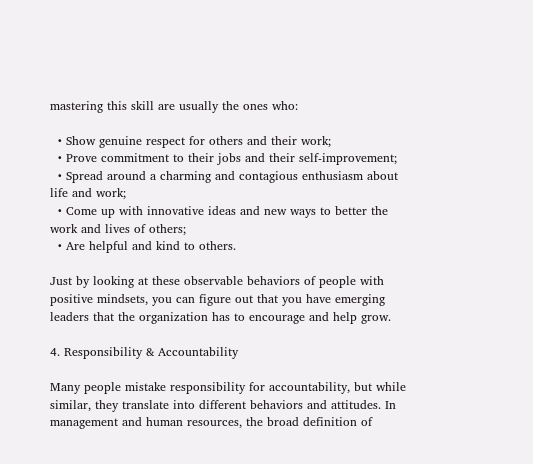mastering this skill are usually the ones who:

  • Show genuine respect for others and their work;
  • Prove commitment to their jobs and their self-improvement;
  • Spread around a charming and contagious enthusiasm about life and work;
  • Come up with innovative ideas and new ways to better the work and lives of others;
  • Are helpful and kind to others.

Just by looking at these observable behaviors of people with positive mindsets, you can figure out that you have emerging leaders that the organization has to encourage and help grow.

4. Responsibility & Accountability

Many people mistake responsibility for accountability, but while similar, they translate into different behaviors and attitudes. In management and human resources, the broad definition of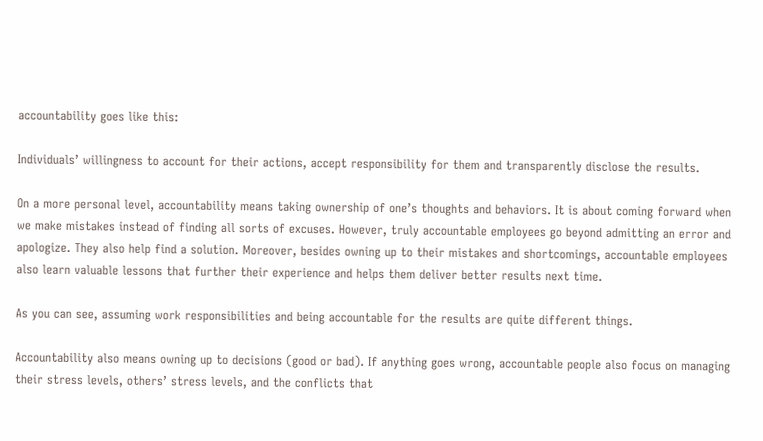accountability goes like this:

Individuals’ willingness to account for their actions, accept responsibility for them and transparently disclose the results.

On a more personal level, accountability means taking ownership of one’s thoughts and behaviors. It is about coming forward when we make mistakes instead of finding all sorts of excuses. However, truly accountable employees go beyond admitting an error and apologize. They also help find a solution. Moreover, besides owning up to their mistakes and shortcomings, accountable employees also learn valuable lessons that further their experience and helps them deliver better results next time.

As you can see, assuming work responsibilities and being accountable for the results are quite different things.

Accountability also means owning up to decisions (good or bad). If anything goes wrong, accountable people also focus on managing their stress levels, others’ stress levels, and the conflicts that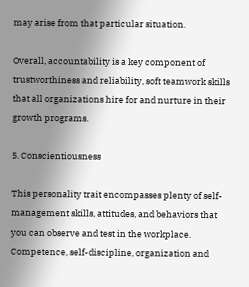may arise from that particular situation.

Overall, accountability is a key component of trustworthiness and reliability, soft teamwork skills that all organizations hire for and nurture in their growth programs.

5. Conscientiousness

This personality trait encompasses plenty of self-management skills, attitudes, and behaviors that you can observe and test in the workplace. Competence, self-discipline, organization and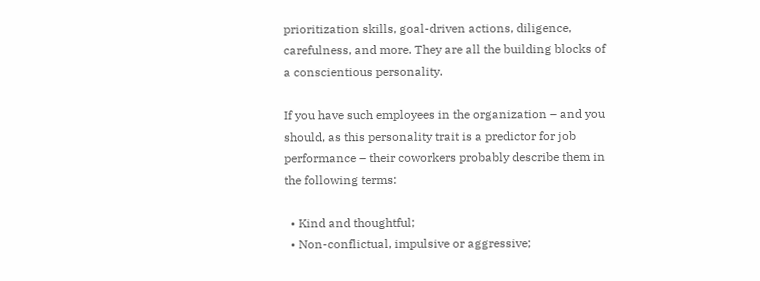prioritization skills, goal-driven actions, diligence, carefulness, and more. They are all the building blocks of a conscientious personality.

If you have such employees in the organization – and you should, as this personality trait is a predictor for job performance – their coworkers probably describe them in the following terms:

  • Kind and thoughtful;
  • Non-conflictual, impulsive or aggressive;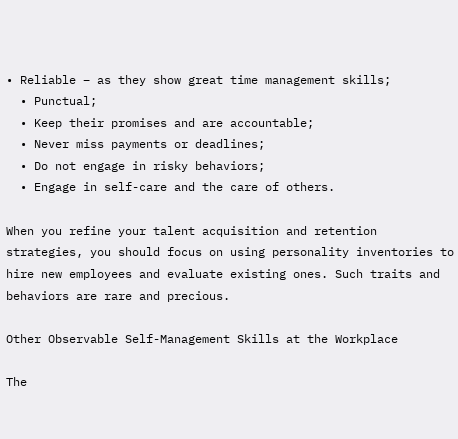• Reliable – as they show great time management skills;
  • Punctual;
  • Keep their promises and are accountable;
  • Never miss payments or deadlines;
  • Do not engage in risky behaviors;
  • Engage in self-care and the care of others.

When you refine your talent acquisition and retention strategies, you should focus on using personality inventories to hire new employees and evaluate existing ones. Such traits and behaviors are rare and precious.

Other Observable Self-Management Skills at the Workplace

The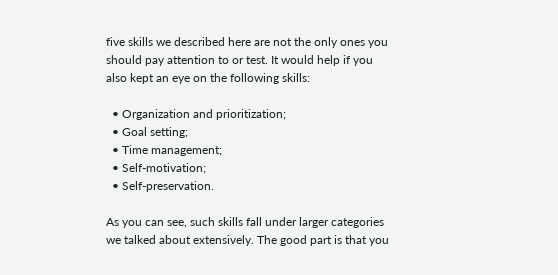five skills we described here are not the only ones you should pay attention to or test. It would help if you also kept an eye on the following skills:

  • Organization and prioritization;
  • Goal setting;
  • Time management;
  • Self-motivation;
  • Self-preservation.

As you can see, such skills fall under larger categories we talked about extensively. The good part is that you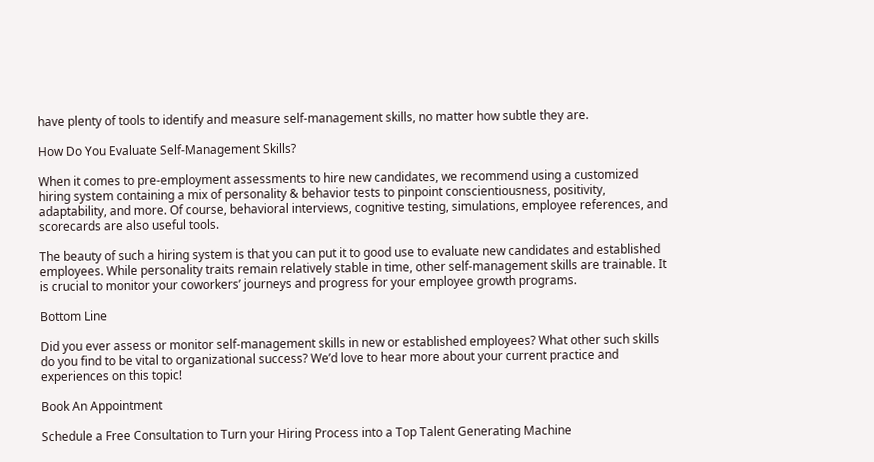have plenty of tools to identify and measure self-management skills, no matter how subtle they are.

How Do You Evaluate Self-Management Skills?

When it comes to pre-employment assessments to hire new candidates, we recommend using a customized hiring system containing a mix of personality & behavior tests to pinpoint conscientiousness, positivity, adaptability, and more. Of course, behavioral interviews, cognitive testing, simulations, employee references, and scorecards are also useful tools.

The beauty of such a hiring system is that you can put it to good use to evaluate new candidates and established employees. While personality traits remain relatively stable in time, other self-management skills are trainable. It is crucial to monitor your coworkers’ journeys and progress for your employee growth programs.

Bottom Line

Did you ever assess or monitor self-management skills in new or established employees? What other such skills do you find to be vital to organizational success? We’d love to hear more about your current practice and experiences on this topic!

Book An Appointment

Schedule a Free Consultation to Turn your Hiring Process into a Top Talent Generating Machine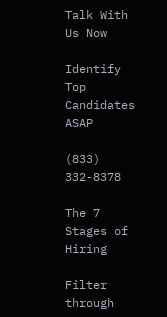Talk With Us Now

Identify Top Candidates ASAP

(833) 332-8378

The 7 Stages of Hiring

Filter through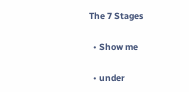The 7 Stages

  • Show me

  • under